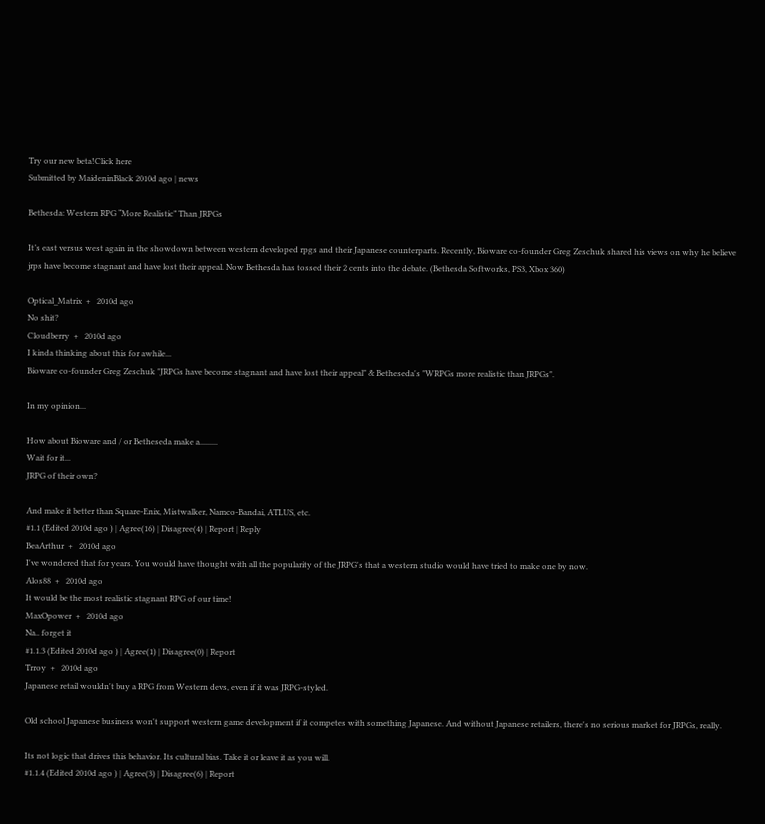Try our new beta!Click here
Submitted by MaideninBlack 2010d ago | news

Bethesda: Western RPG “More Realistic” Than JRPGs

It’s east versus west again in the showdown between western developed rpgs and their Japanese counterparts. Recently, Bioware co-founder Greg Zeschuk shared his views on why he believe jrps have become stagnant and have lost their appeal. Now Bethesda has tossed their 2 cents into the debate. (Bethesda Softworks, PS3, Xbox 360)

Optical_Matrix  +   2010d ago
No shit?
Cloudberry  +   2010d ago
I kinda thinking about this for awhile...
Bioware co-founder Greg Zeschuk "JRPGs have become stagnant and have lost their appeal" & Betheseda's "WRPGs more realistic than JRPGs".

In my opinion...

How about Bioware and / or Betheseda make a.........
Wait for it...
JRPG of their own?

And make it better than Square-Enix, Mistwalker, Namco-Bandai, ATLUS, etc.
#1.1 (Edited 2010d ago ) | Agree(16) | Disagree(4) | Report | Reply
BeaArthur  +   2010d ago
I've wondered that for years. You would have thought with all the popularity of the JRPG's that a western studio would have tried to make one by now.
Alos88  +   2010d ago
It would be the most realistic stagnant RPG of our time!
MaxOpower  +   2010d ago
Na.. forget it
#1.1.3 (Edited 2010d ago ) | Agree(1) | Disagree(0) | Report
Trroy  +   2010d ago
Japanese retail wouldn't buy a RPG from Western devs, even if it was JRPG-styled.

Old school Japanese business won't support western game development if it competes with something Japanese. And without Japanese retailers, there's no serious market for JRPGs, really.

Its not logic that drives this behavior. Its cultural bias. Take it or leave it as you will.
#1.1.4 (Edited 2010d ago ) | Agree(3) | Disagree(6) | Report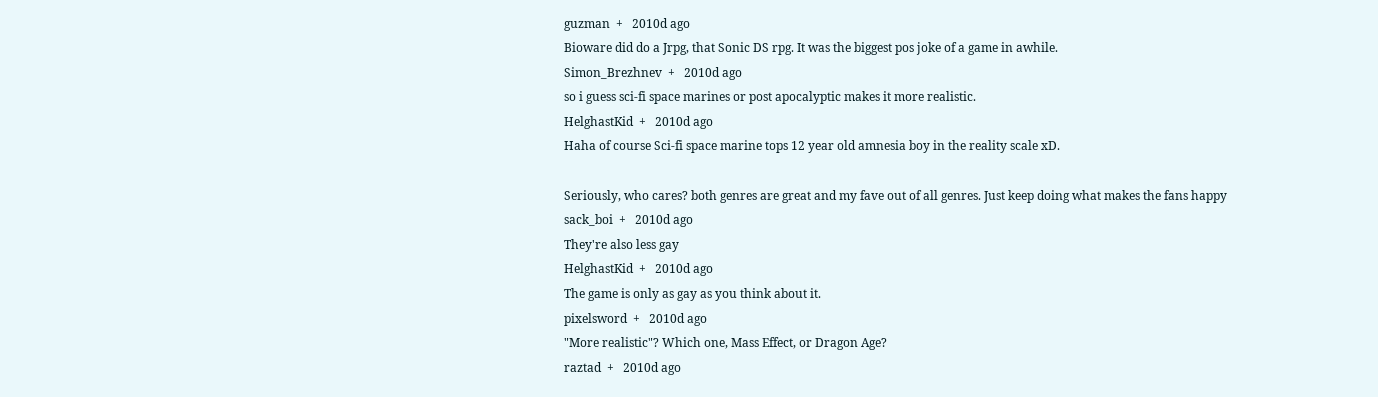guzman  +   2010d ago
Bioware did do a Jrpg, that Sonic DS rpg. It was the biggest pos joke of a game in awhile.
Simon_Brezhnev  +   2010d ago
so i guess sci-fi space marines or post apocalyptic makes it more realistic.
HelghastKid  +   2010d ago
Haha of course Sci-fi space marine tops 12 year old amnesia boy in the reality scale xD.

Seriously, who cares? both genres are great and my fave out of all genres. Just keep doing what makes the fans happy
sack_boi  +   2010d ago
They're also less gay
HelghastKid  +   2010d ago
The game is only as gay as you think about it.
pixelsword  +   2010d ago
"More realistic"? Which one, Mass Effect, or Dragon Age?
raztad  +   2010d ago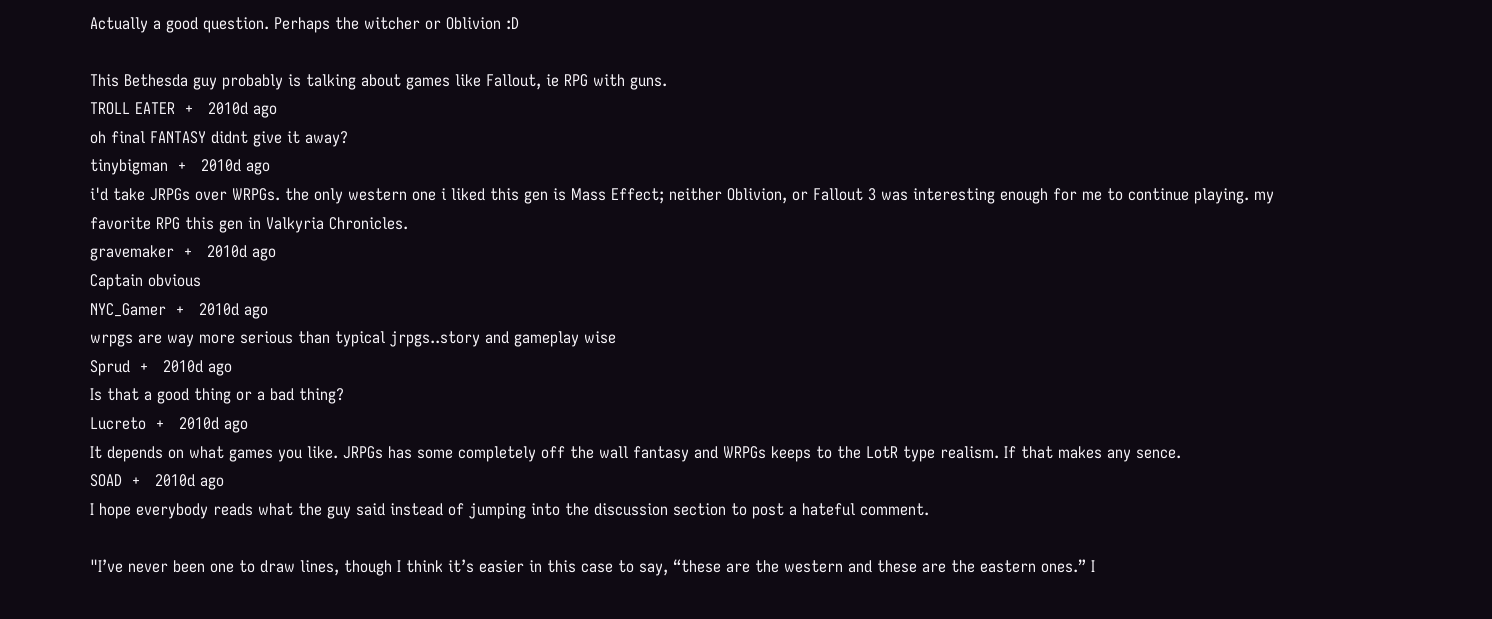Actually a good question. Perhaps the witcher or Oblivion :D

This Bethesda guy probably is talking about games like Fallout, ie RPG with guns.
TROLL EATER  +   2010d ago
oh final FANTASY didnt give it away?
tinybigman  +   2010d ago
i'd take JRPGs over WRPGs. the only western one i liked this gen is Mass Effect; neither Oblivion, or Fallout 3 was interesting enough for me to continue playing. my favorite RPG this gen in Valkyria Chronicles.
gravemaker  +   2010d ago
Captain obvious
NYC_Gamer  +   2010d ago
wrpgs are way more serious than typical jrpgs..story and gameplay wise
Sprud  +   2010d ago
Is that a good thing or a bad thing?
Lucreto  +   2010d ago
It depends on what games you like. JRPGs has some completely off the wall fantasy and WRPGs keeps to the LotR type realism. If that makes any sence.
SOAD  +   2010d ago
I hope everybody reads what the guy said instead of jumping into the discussion section to post a hateful comment.

"I’ve never been one to draw lines, though I think it’s easier in this case to say, “these are the western and these are the eastern ones.” I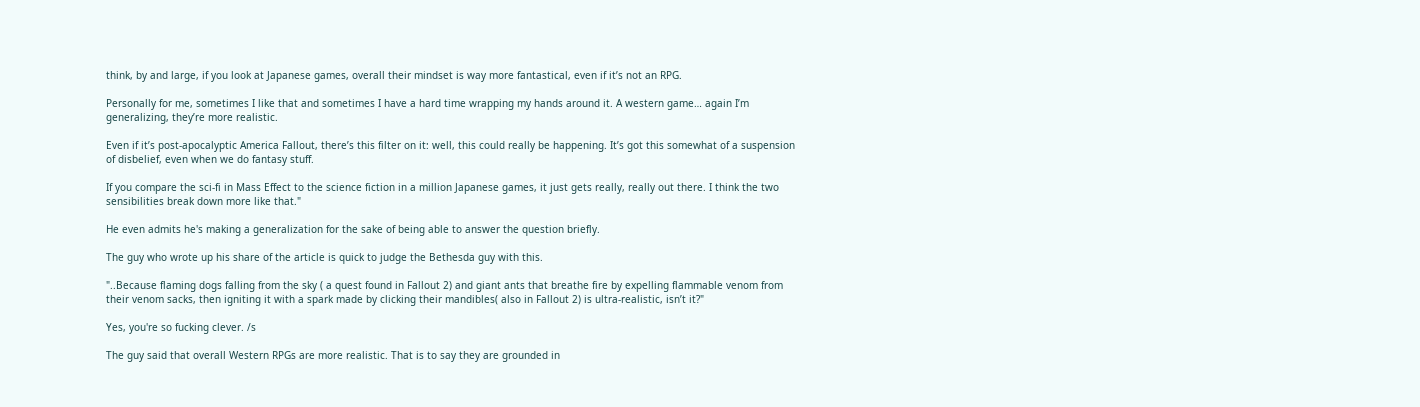think, by and large, if you look at Japanese games, overall their mindset is way more fantastical, even if it’s not an RPG.

Personally for me, sometimes I like that and sometimes I have a hard time wrapping my hands around it. A western game… again I’m generalizing, they’re more realistic.

Even if it’s post-apocalyptic America Fallout, there’s this filter on it: well, this could really be happening. It’s got this somewhat of a suspension of disbelief, even when we do fantasy stuff.

If you compare the sci-fi in Mass Effect to the science fiction in a million Japanese games, it just gets really, really out there. I think the two sensibilities break down more like that."

He even admits he's making a generalization for the sake of being able to answer the question briefly.

The guy who wrote up his share of the article is quick to judge the Bethesda guy with this.

"..Because flaming dogs falling from the sky ( a quest found in Fallout 2) and giant ants that breathe fire by expelling flammable venom from their venom sacks, then igniting it with a spark made by clicking their mandibles( also in Fallout 2) is ultra-realistic, isn’t it?"

Yes, you're so fucking clever. /s

The guy said that overall Western RPGs are more realistic. That is to say they are grounded in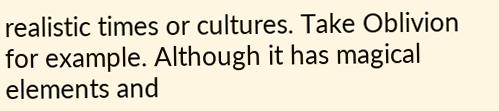realistic times or cultures. Take Oblivion for example. Although it has magical elements and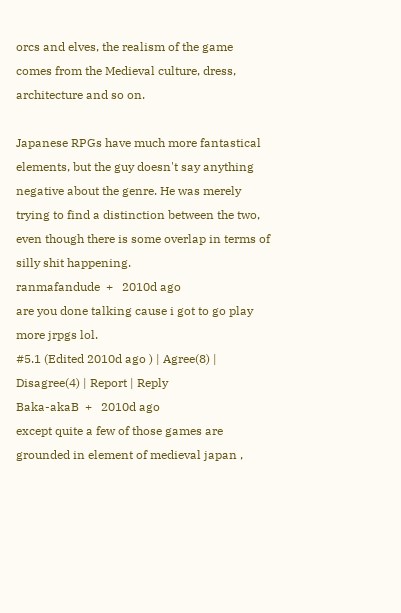orcs and elves, the realism of the game comes from the Medieval culture, dress, architecture and so on.

Japanese RPGs have much more fantastical elements, but the guy doesn't say anything negative about the genre. He was merely trying to find a distinction between the two, even though there is some overlap in terms of silly shit happening.
ranmafandude  +   2010d ago
are you done talking cause i got to go play more jrpgs lol.
#5.1 (Edited 2010d ago ) | Agree(8) | Disagree(4) | Report | Reply
Baka-akaB  +   2010d ago
except quite a few of those games are grounded in element of medieval japan ,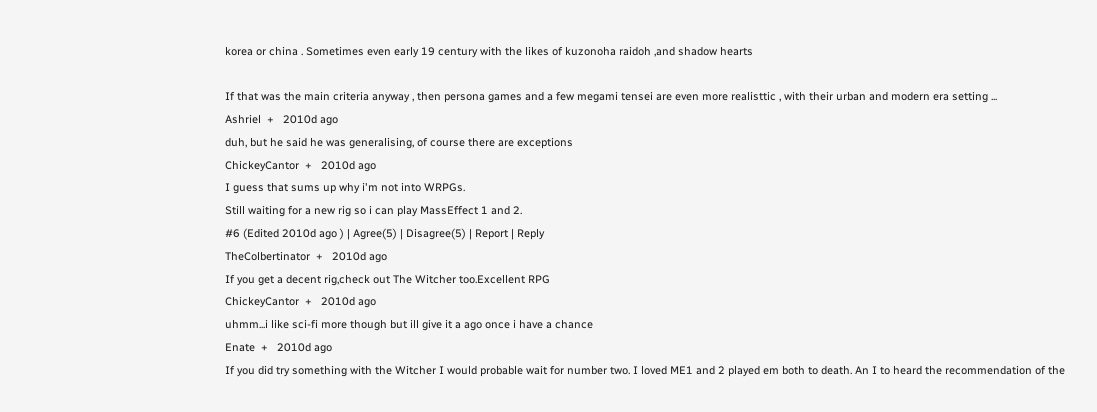korea or china . Sometimes even early 19 century with the likes of kuzonoha raidoh ,and shadow hearts

If that was the main criteria anyway , then persona games and a few megami tensei are even more realisttic , with their urban and modern era setting ...
Ashriel  +   2010d ago
duh, but he said he was generalising, of course there are exceptions
ChickeyCantor  +   2010d ago
I guess that sums up why i'm not into WRPGs.
Still waiting for a new rig so i can play MassEffect 1 and 2.
#6 (Edited 2010d ago ) | Agree(5) | Disagree(5) | Report | Reply
TheColbertinator  +   2010d ago
If you get a decent rig,check out The Witcher too.Excellent RPG
ChickeyCantor  +   2010d ago
uhmm...i like sci-fi more though but ill give it a ago once i have a chance
Enate  +   2010d ago
If you did try something with the Witcher I would probable wait for number two. I loved ME1 and 2 played em both to death. An I to heard the recommendation of the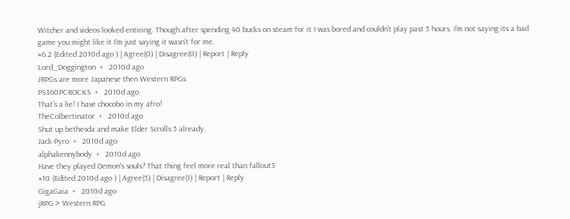Witcher and videos looked enticing. Though after spending 40 bucks on steam for it I was bored and couldn't play past 5 hours. I'm not saying its a bad game you might like it I'm just saying it wasn't for me.
#6.2 (Edited 2010d ago ) | Agree(0) | Disagree(0) | Report | Reply
Lord_Doggington  +   2010d ago
JRPGs are more Japanese then Western RPGs
PS360PCROCKS  +   2010d ago
That's a lie! I have chocobo in my afro!
TheColbertinator  +   2010d ago
Shut up bethesda and make Elder Scrolls 5 already.
Jack-Pyro  +   2010d ago
alphakennybody  +   2010d ago
Have they played Demon's souls? That thing feel more real than fallout3
#10 (Edited 2010d ago ) | Agree(5) | Disagree(1) | Report | Reply
GigaGaia  +   2010d ago
jRPG > Western RPG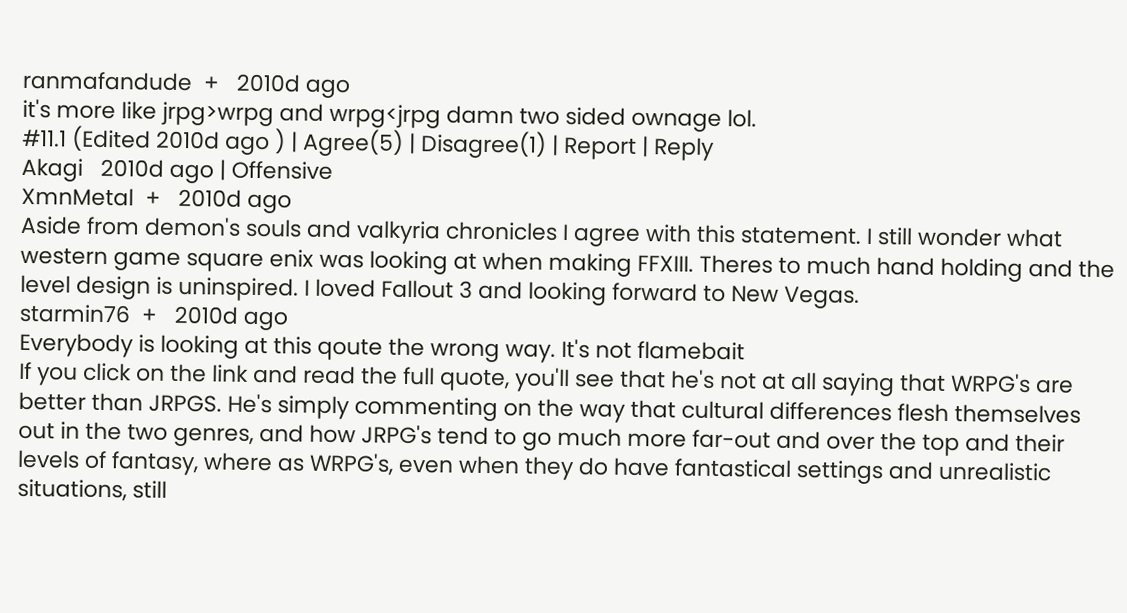ranmafandude  +   2010d ago
it's more like jrpg>wrpg and wrpg<jrpg damn two sided ownage lol.
#11.1 (Edited 2010d ago ) | Agree(5) | Disagree(1) | Report | Reply
Akagi   2010d ago | Offensive
XmnMetal  +   2010d ago
Aside from demon's souls and valkyria chronicles I agree with this statement. I still wonder what western game square enix was looking at when making FFXIII. Theres to much hand holding and the level design is uninspired. I loved Fallout 3 and looking forward to New Vegas.
starmin76  +   2010d ago
Everybody is looking at this qoute the wrong way. It's not flamebait
If you click on the link and read the full quote, you'll see that he's not at all saying that WRPG's are better than JRPGS. He's simply commenting on the way that cultural differences flesh themselves out in the two genres, and how JRPG's tend to go much more far-out and over the top and their levels of fantasy, where as WRPG's, even when they do have fantastical settings and unrealistic situations, still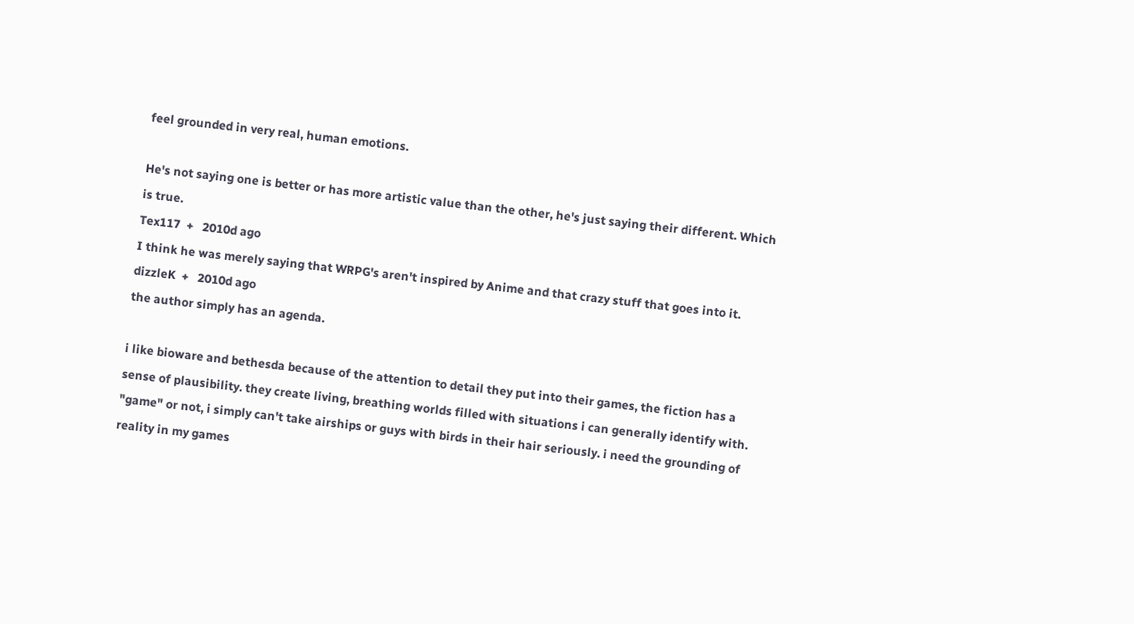feel grounded in very real, human emotions.

He's not saying one is better or has more artistic value than the other, he's just saying their different. Which is true.
Tex117  +   2010d ago
I think he was merely saying that WRPG's aren't inspired by Anime and that crazy stuff that goes into it.
dizzleK  +   2010d ago
the author simply has an agenda.

i like bioware and bethesda because of the attention to detail they put into their games, the fiction has a sense of plausibility. they create living, breathing worlds filled with situations i can generally identify with. "game" or not, i simply can't take airships or guys with birds in their hair seriously. i need the grounding of reality in my games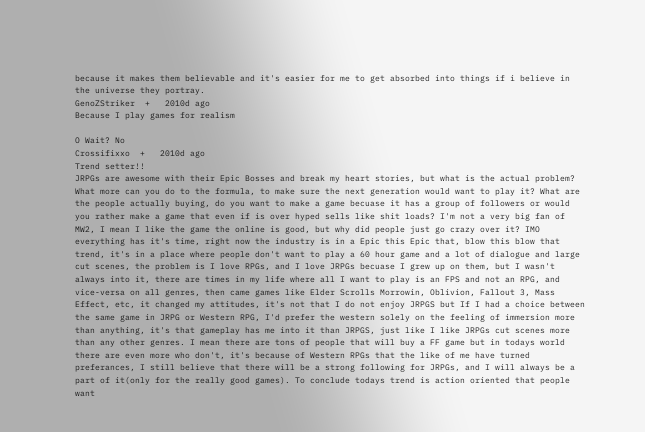because it makes them believable and it's easier for me to get absorbed into things if i believe in the universe they portray.
GenoZStriker  +   2010d ago
Because I play games for realism

O Wait? No
Crossifixxo  +   2010d ago
Trend setter!!
JRPGs are awesome with their Epic Bosses and break my heart stories, but what is the actual problem? What more can you do to the formula, to make sure the next generation would want to play it? What are the people actually buying, do you want to make a game becuase it has a group of followers or would you rather make a game that even if is over hyped sells like shit loads? I'm not a very big fan of MW2, I mean I like the game the online is good, but why did people just go crazy over it? IMO everything has it's time, right now the industry is in a Epic this Epic that, blow this blow that trend, it's in a place where people don't want to play a 60 hour game and a lot of dialogue and large cut scenes, the problem is I love RPGs, and I love JRPGs becuase I grew up on them, but I wasn't always into it, there are times in my life where all I want to play is an FPS and not an RPG, and vice-versa on all genres, then came games like Elder Scrolls Morrowin, Oblivion, Fallout 3, Mass Effect, etc, it changed my attitudes, it's not that I do not enjoy JRPGS but If I had a choice between the same game in JRPG or Western RPG, I'd prefer the western solely on the feeling of immersion more than anything, it's that gameplay has me into it than JRPGS, just like I like JRPGs cut scenes more than any other genres. I mean there are tons of people that will buy a FF game but in todays world there are even more who don't, it's because of Western RPGs that the like of me have turned preferances, I still believe that there will be a strong following for JRPGs, and I will always be a part of it(only for the really good games). To conclude todays trend is action oriented that people want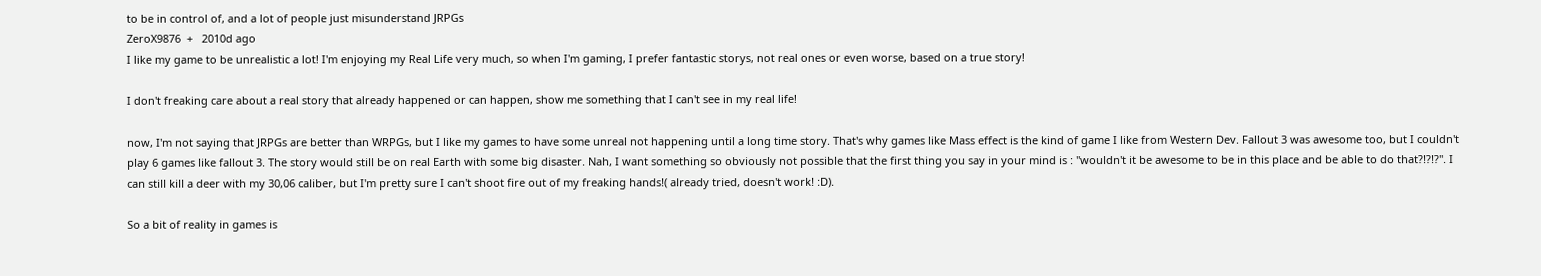to be in control of, and a lot of people just misunderstand JRPGs
ZeroX9876  +   2010d ago
I like my game to be unrealistic a lot! I'm enjoying my Real Life very much, so when I'm gaming, I prefer fantastic storys, not real ones or even worse, based on a true story!

I don't freaking care about a real story that already happened or can happen, show me something that I can't see in my real life!

now, I'm not saying that JRPGs are better than WRPGs, but I like my games to have some unreal not happening until a long time story. That's why games like Mass effect is the kind of game I like from Western Dev. Fallout 3 was awesome too, but I couldn't play 6 games like fallout 3. The story would still be on real Earth with some big disaster. Nah, I want something so obviously not possible that the first thing you say in your mind is : "wouldn't it be awesome to be in this place and be able to do that?!?!?". I can still kill a deer with my 30,06 caliber, but I'm pretty sure I can't shoot fire out of my freaking hands!( already tried, doesn't work! :D).

So a bit of reality in games is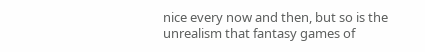nice every now and then, but so is the unrealism that fantasy games of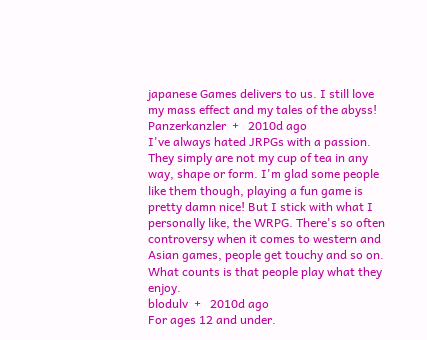japanese Games delivers to us. I still love my mass effect and my tales of the abyss!
Panzerkanzler  +   2010d ago
I've always hated JRPGs with a passion. They simply are not my cup of tea in any way, shape or form. I'm glad some people like them though, playing a fun game is pretty damn nice! But I stick with what I personally like, the WRPG. There's so often controversy when it comes to western and Asian games, people get touchy and so on. What counts is that people play what they enjoy.
blodulv  +   2010d ago
For ages 12 and under.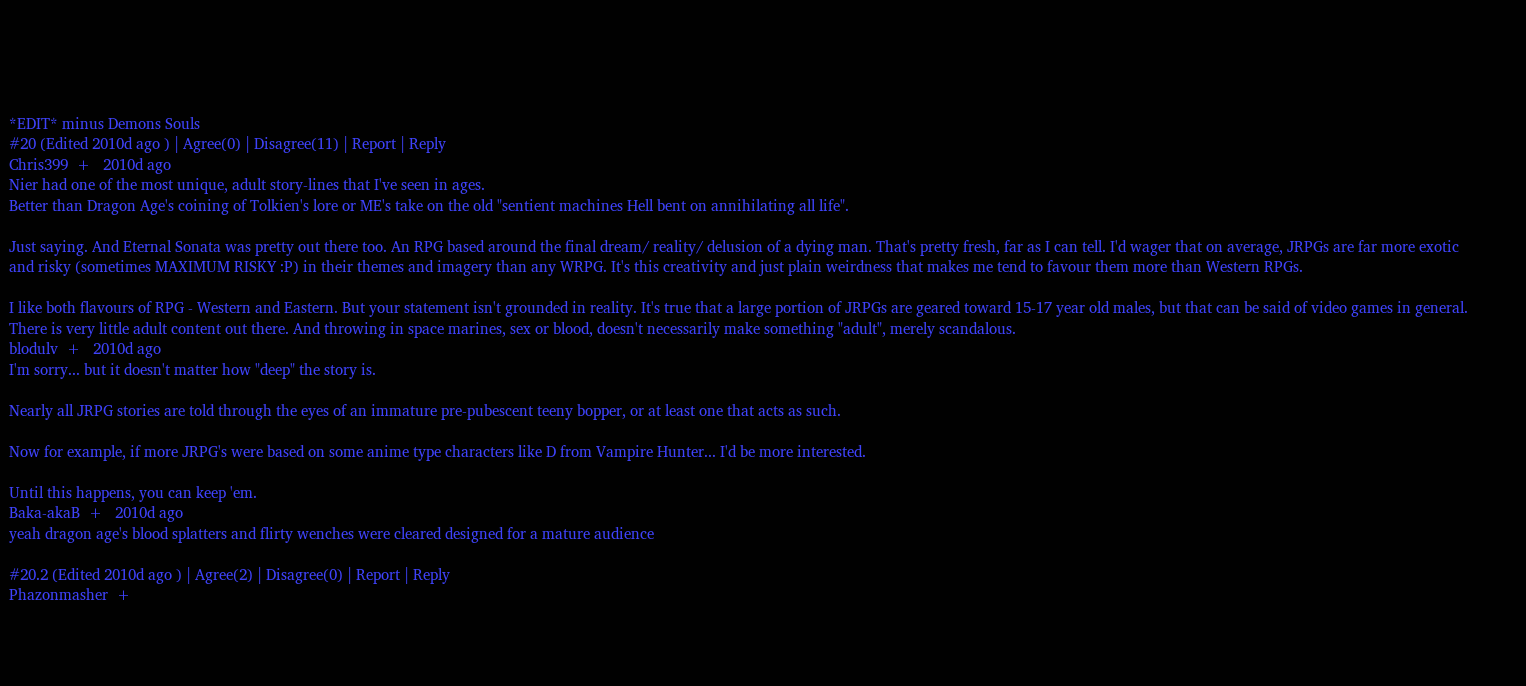*EDIT* minus Demons Souls
#20 (Edited 2010d ago ) | Agree(0) | Disagree(11) | Report | Reply
Chris399  +   2010d ago
Nier had one of the most unique, adult story-lines that I've seen in ages.
Better than Dragon Age's coining of Tolkien's lore or ME's take on the old "sentient machines Hell bent on annihilating all life".

Just saying. And Eternal Sonata was pretty out there too. An RPG based around the final dream/ reality/ delusion of a dying man. That's pretty fresh, far as I can tell. I'd wager that on average, JRPGs are far more exotic and risky (sometimes MAXIMUM RISKY :P) in their themes and imagery than any WRPG. It's this creativity and just plain weirdness that makes me tend to favour them more than Western RPGs.

I like both flavours of RPG - Western and Eastern. But your statement isn't grounded in reality. It's true that a large portion of JRPGs are geared toward 15-17 year old males, but that can be said of video games in general. There is very little adult content out there. And throwing in space marines, sex or blood, doesn't necessarily make something "adult", merely scandalous.
blodulv  +   2010d ago
I'm sorry... but it doesn't matter how "deep" the story is.

Nearly all JRPG stories are told through the eyes of an immature pre-pubescent teeny bopper, or at least one that acts as such.

Now for example, if more JRPG's were based on some anime type characters like D from Vampire Hunter... I'd be more interested.

Until this happens, you can keep 'em.
Baka-akaB  +   2010d ago
yeah dragon age's blood splatters and flirty wenches were cleared designed for a mature audience

#20.2 (Edited 2010d ago ) | Agree(2) | Disagree(0) | Report | Reply
Phazonmasher  +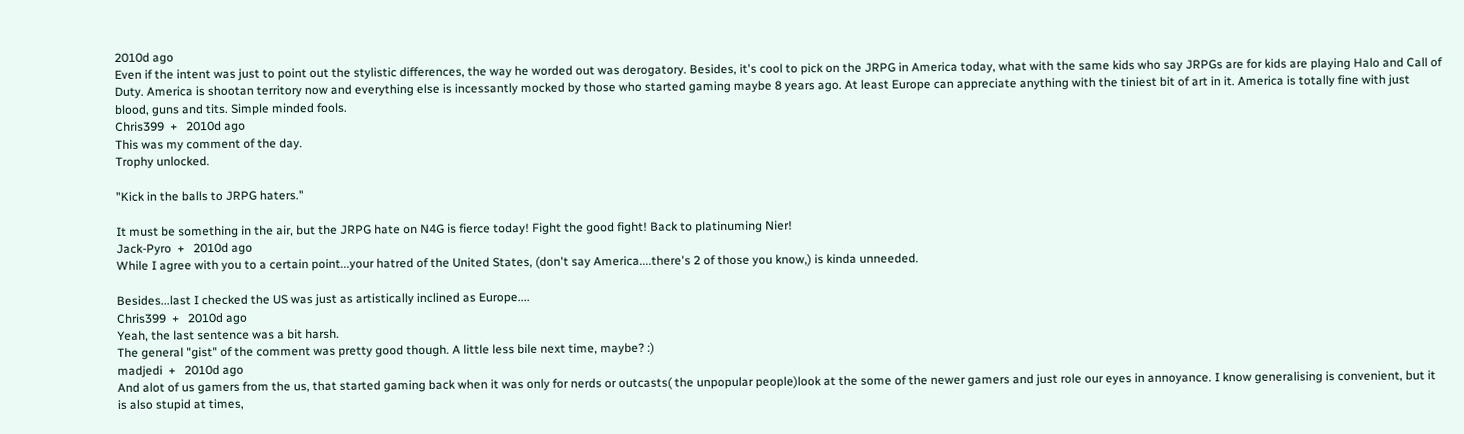2010d ago
Even if the intent was just to point out the stylistic differences, the way he worded out was derogatory. Besides, it's cool to pick on the JRPG in America today, what with the same kids who say JRPGs are for kids are playing Halo and Call of Duty. America is shootan territory now and everything else is incessantly mocked by those who started gaming maybe 8 years ago. At least Europe can appreciate anything with the tiniest bit of art in it. America is totally fine with just blood, guns and tits. Simple minded fools.
Chris399  +   2010d ago
This was my comment of the day.
Trophy unlocked.

"Kick in the balls to JRPG haters."

It must be something in the air, but the JRPG hate on N4G is fierce today! Fight the good fight! Back to platinuming Nier!
Jack-Pyro  +   2010d ago
While I agree with you to a certain point...your hatred of the United States, (don't say America....there's 2 of those you know,) is kinda unneeded.

Besides...last I checked the US was just as artistically inclined as Europe....
Chris399  +   2010d ago
Yeah, the last sentence was a bit harsh.
The general "gist" of the comment was pretty good though. A little less bile next time, maybe? :)
madjedi  +   2010d ago
And alot of us gamers from the us, that started gaming back when it was only for nerds or outcasts( the unpopular people)look at the some of the newer gamers and just role our eyes in annoyance. I know generalising is convenient, but it is also stupid at times,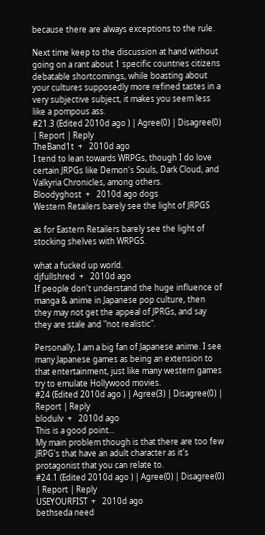because there are always exceptions to the rule.

Next time keep to the discussion at hand without going on a rant about 1 specific countries citizens debatable shortcomings, while boasting about your cultures supposedly more refined tastes in a very subjective subject, it makes you seem less like a pompous ass.
#21.3 (Edited 2010d ago ) | Agree(0) | Disagree(0) | Report | Reply
TheBand1t  +   2010d ago
I tend to lean towards WRPGs, though I do love certain JRPGs like Demon's Souls, Dark Cloud, and Valkyria Chronicles, among others.
Bloodyghost  +   2010d ago dogs
Western Retailers barely see the light of JRPGS

as for Eastern Retailers barely see the light of stocking shelves with WRPGS.

what a fucked up world.
djfullshred  +   2010d ago
If people don't understand the huge influence of manga & anime in Japanese pop culture, then they may not get the appeal of JPRGs, and say they are stale and "not realistic".

Personally, I am a big fan of Japanese anime. I see many Japanese games as being an extension to that entertainment, just like many western games try to emulate Hollywood movies.
#24 (Edited 2010d ago ) | Agree(3) | Disagree(0) | Report | Reply
blodulv  +   2010d ago
This is a good point...
My main problem though is that there are too few JRPG's that have an adult character as it's protagonist that you can relate to.
#24.1 (Edited 2010d ago ) | Agree(0) | Disagree(0) | Report | Reply
USEYOURFIST  +   2010d ago
bethseda need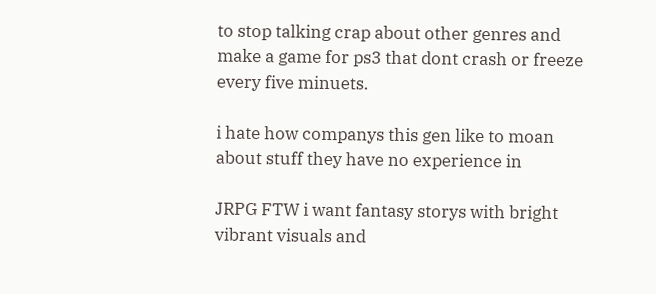to stop talking crap about other genres and make a game for ps3 that dont crash or freeze every five minuets.

i hate how companys this gen like to moan about stuff they have no experience in

JRPG FTW i want fantasy storys with bright vibrant visuals and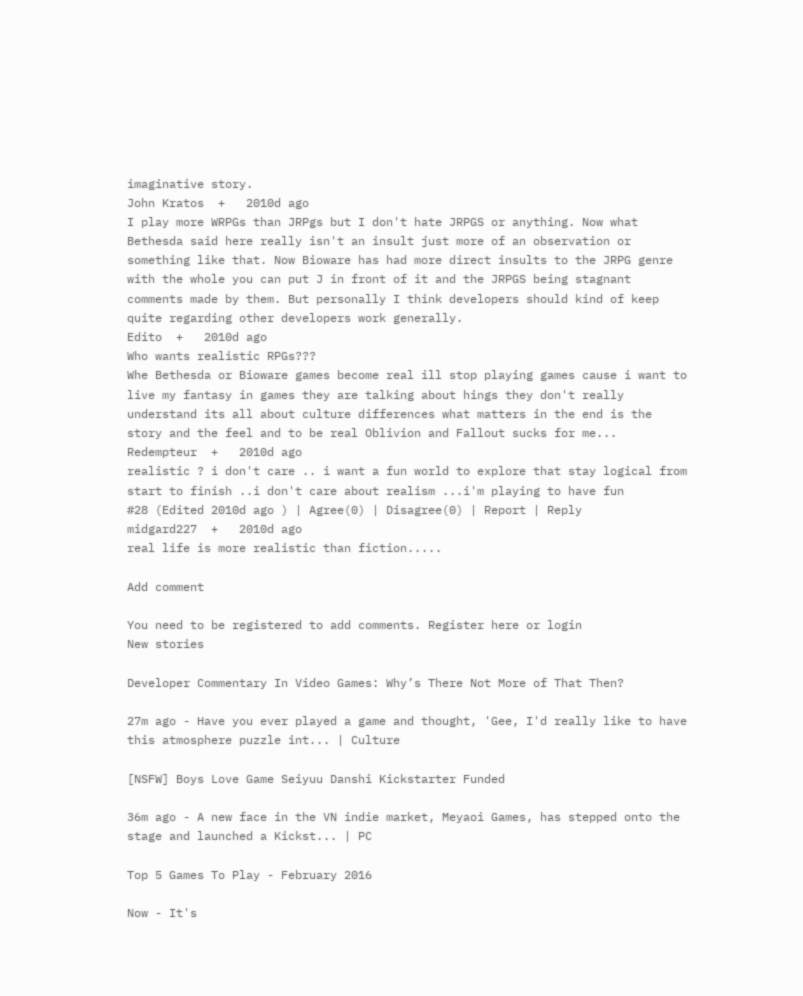imaginative story.
John Kratos  +   2010d ago
I play more WRPGs than JRPgs but I don't hate JRPGS or anything. Now what Bethesda said here really isn't an insult just more of an observation or something like that. Now Bioware has had more direct insults to the JRPG genre with the whole you can put J in front of it and the JRPGS being stagnant comments made by them. But personally I think developers should kind of keep quite regarding other developers work generally.
Edito  +   2010d ago
Who wants realistic RPGs???
Whe Bethesda or Bioware games become real ill stop playing games cause i want to live my fantasy in games they are talking about hings they don't really understand its all about culture differences what matters in the end is the story and the feel and to be real Oblivion and Fallout sucks for me...
Redempteur  +   2010d ago
realistic ? i don't care .. i want a fun world to explore that stay logical from start to finish ..i don't care about realism ...i'm playing to have fun
#28 (Edited 2010d ago ) | Agree(0) | Disagree(0) | Report | Reply
midgard227  +   2010d ago
real life is more realistic than fiction.....

Add comment

You need to be registered to add comments. Register here or login
New stories

Developer Commentary In Video Games: Why’s There Not More of That Then?

27m ago - Have you ever played a game and thought, 'Gee, I'd really like to have this atmosphere puzzle int... | Culture

[NSFW] Boys Love Game Seiyuu Danshi Kickstarter Funded

36m ago - A new face in the VN indie market, Meyaoi Games, has stepped onto the stage and launched a Kickst... | PC

Top 5 Games To Play - February 2016

Now - It's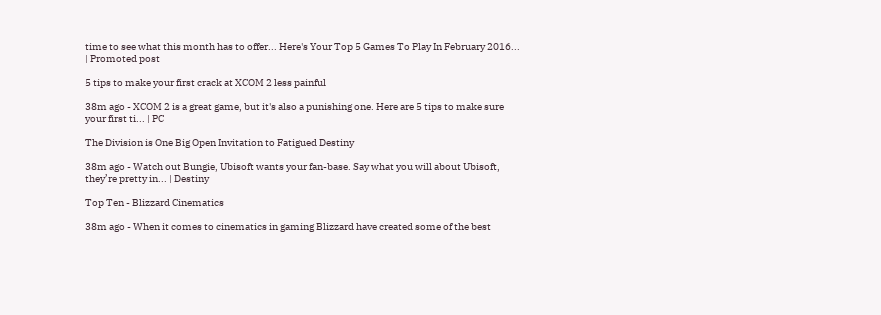time to see what this month has to offer... Here's Your Top 5 Games To Play In February 2016... | Promoted post

5 tips to make your first crack at XCOM 2 less painful

38m ago - XCOM 2 is a great game, but it's also a punishing one. Here are 5 tips to make sure your first ti... | PC

The Division is One Big Open Invitation to Fatigued Destiny

38m ago - Watch out Bungie, Ubisoft wants your fan-base. Say what you will about Ubisoft, they’re pretty in... | Destiny

Top Ten - Blizzard Cinematics

38m ago - When it comes to cinematics in gaming Blizzard have created some of the best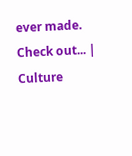ever made. Check out... | Culture